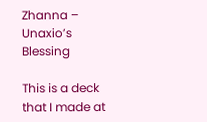Zhanna – Unaxio’s Blessing

This is a deck that I made at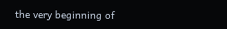the very beginning of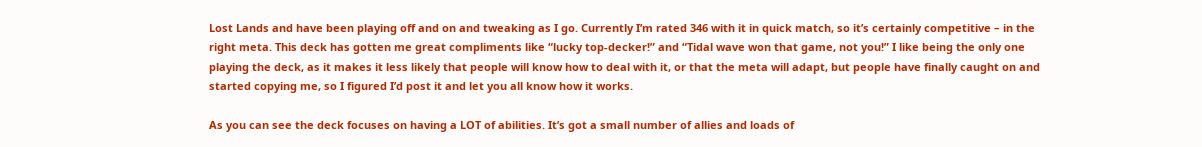Lost Lands and have been playing off and on and tweaking as I go. Currently I’m rated 346 with it in quick match, so it’s certainly competitive – in the right meta. This deck has gotten me great compliments like “lucky top-decker!” and “Tidal wave won that game, not you!” I like being the only one playing the deck, as it makes it less likely that people will know how to deal with it, or that the meta will adapt, but people have finally caught on and started copying me, so I figured I’d post it and let you all know how it works.

As you can see the deck focuses on having a LOT of abilities. It’s got a small number of allies and loads of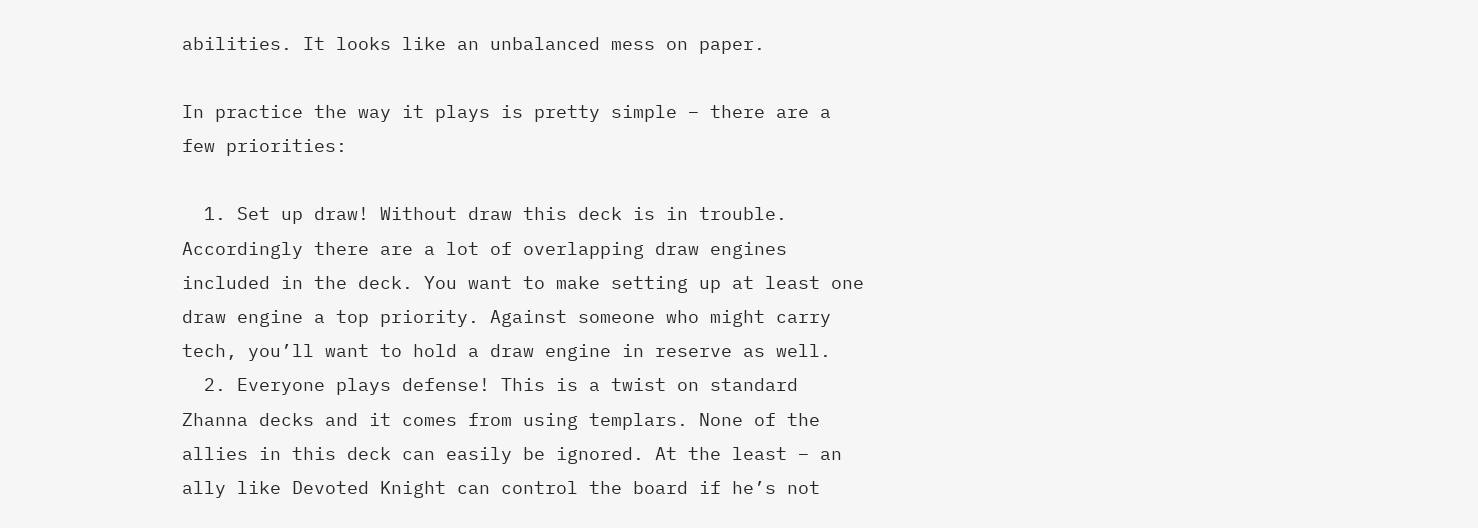abilities. It looks like an unbalanced mess on paper.

In practice the way it plays is pretty simple – there are a few priorities:

  1. Set up draw! Without draw this deck is in trouble. Accordingly there are a lot of overlapping draw engines included in the deck. You want to make setting up at least one draw engine a top priority. Against someone who might carry tech, you’ll want to hold a draw engine in reserve as well.
  2. Everyone plays defense! This is a twist on standard Zhanna decks and it comes from using templars. None of the allies in this deck can easily be ignored. At the least – an ally like Devoted Knight can control the board if he’s not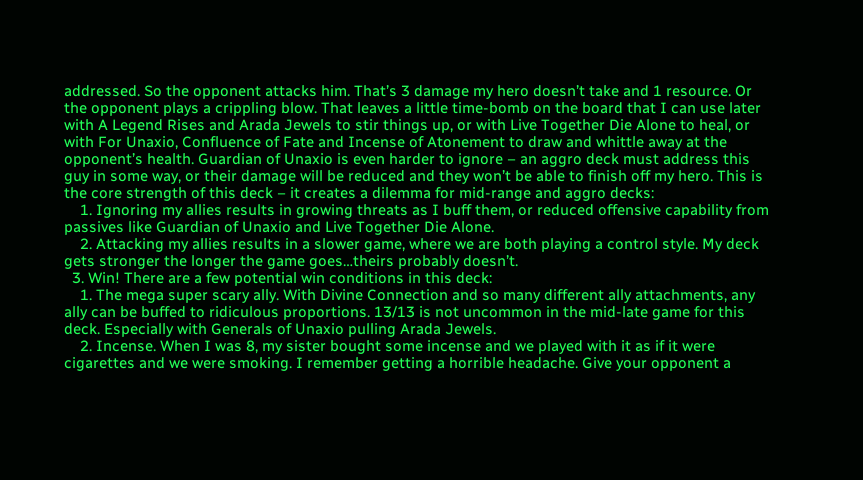addressed. So the opponent attacks him. That’s 3 damage my hero doesn’t take and 1 resource. Or the opponent plays a crippling blow. That leaves a little time-bomb on the board that I can use later with A Legend Rises and Arada Jewels to stir things up, or with Live Together Die Alone to heal, or with For Unaxio, Confluence of Fate and Incense of Atonement to draw and whittle away at the opponent’s health. Guardian of Unaxio is even harder to ignore – an aggro deck must address this guy in some way, or their damage will be reduced and they won’t be able to finish off my hero. This is the core strength of this deck – it creates a dilemma for mid-range and aggro decks:
    1. Ignoring my allies results in growing threats as I buff them, or reduced offensive capability from passives like Guardian of Unaxio and Live Together Die Alone.
    2. Attacking my allies results in a slower game, where we are both playing a control style. My deck gets stronger the longer the game goes…theirs probably doesn’t.
  3. Win! There are a few potential win conditions in this deck:
    1. The mega super scary ally. With Divine Connection and so many different ally attachments, any ally can be buffed to ridiculous proportions. 13/13 is not uncommon in the mid-late game for this deck. Especially with Generals of Unaxio pulling Arada Jewels.
    2. Incense. When I was 8, my sister bought some incense and we played with it as if it were cigarettes and we were smoking. I remember getting a horrible headache. Give your opponent a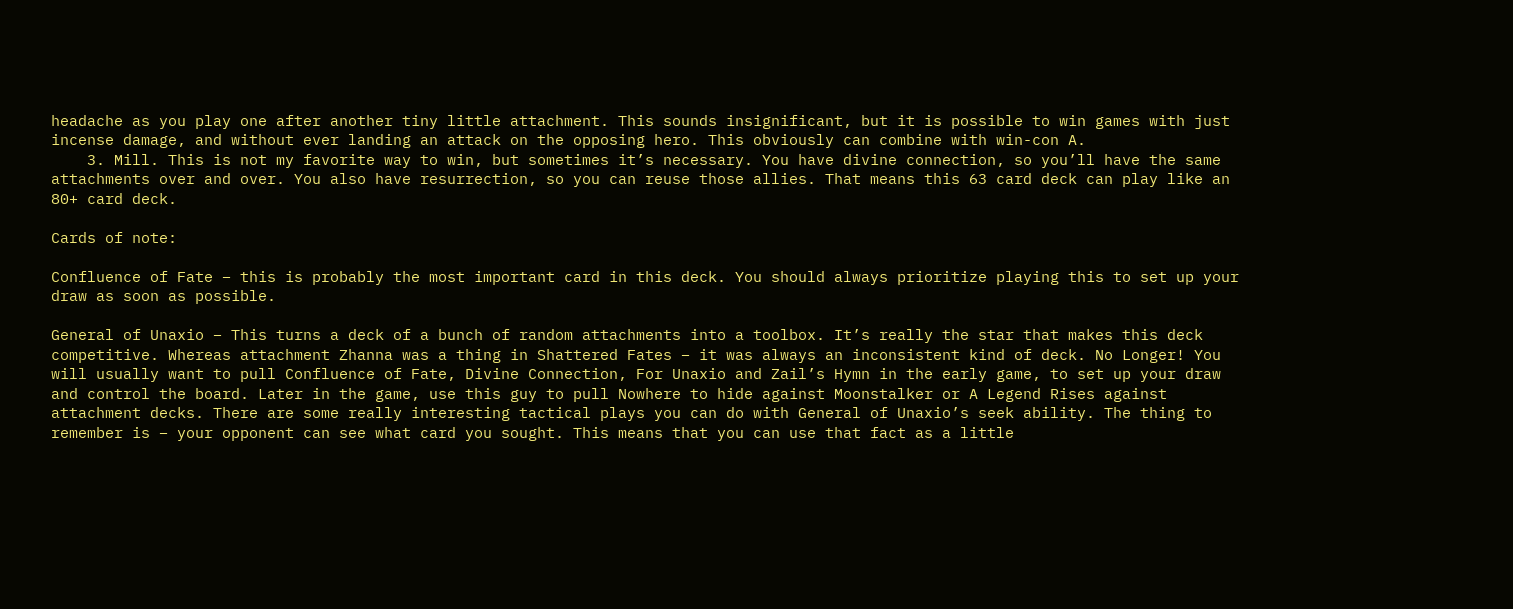headache as you play one after another tiny little attachment. This sounds insignificant, but it is possible to win games with just incense damage, and without ever landing an attack on the opposing hero. This obviously can combine with win-con A.
    3. Mill. This is not my favorite way to win, but sometimes it’s necessary. You have divine connection, so you’ll have the same attachments over and over. You also have resurrection, so you can reuse those allies. That means this 63 card deck can play like an 80+ card deck.

Cards of note:

Confluence of Fate – this is probably the most important card in this deck. You should always prioritize playing this to set up your draw as soon as possible.

General of Unaxio – This turns a deck of a bunch of random attachments into a toolbox. It’s really the star that makes this deck competitive. Whereas attachment Zhanna was a thing in Shattered Fates – it was always an inconsistent kind of deck. No Longer! You will usually want to pull Confluence of Fate, Divine Connection, For Unaxio and Zail’s Hymn in the early game, to set up your draw and control the board. Later in the game, use this guy to pull Nowhere to hide against Moonstalker or A Legend Rises against attachment decks. There are some really interesting tactical plays you can do with General of Unaxio’s seek ability. The thing to remember is – your opponent can see what card you sought. This means that you can use that fact as a little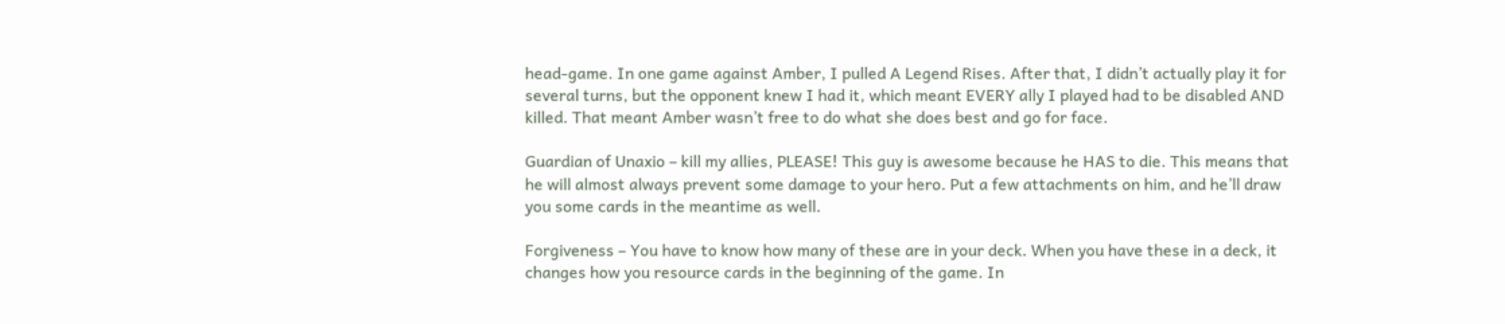head-game. In one game against Amber, I pulled A Legend Rises. After that, I didn’t actually play it for several turns, but the opponent knew I had it, which meant EVERY ally I played had to be disabled AND killed. That meant Amber wasn’t free to do what she does best and go for face.

Guardian of Unaxio – kill my allies, PLEASE! This guy is awesome because he HAS to die. This means that he will almost always prevent some damage to your hero. Put a few attachments on him, and he’ll draw you some cards in the meantime as well.

Forgiveness – You have to know how many of these are in your deck. When you have these in a deck, it changes how you resource cards in the beginning of the game. In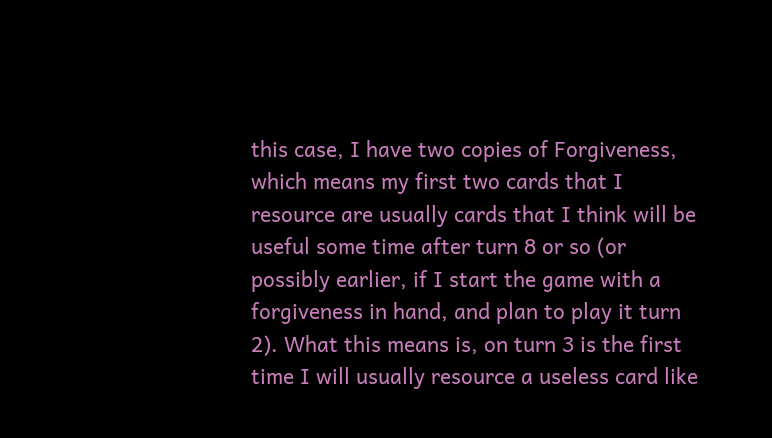this case, I have two copies of Forgiveness, which means my first two cards that I resource are usually cards that I think will be useful some time after turn 8 or so (or possibly earlier, if I start the game with a forgiveness in hand, and plan to play it turn 2). What this means is, on turn 3 is the first time I will usually resource a useless card like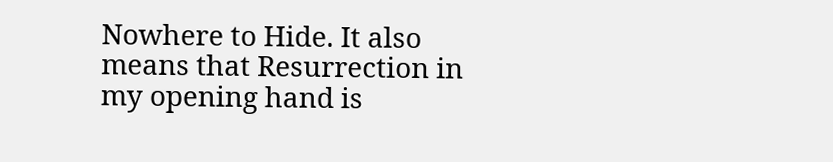Nowhere to Hide. It also means that Resurrection in my opening hand is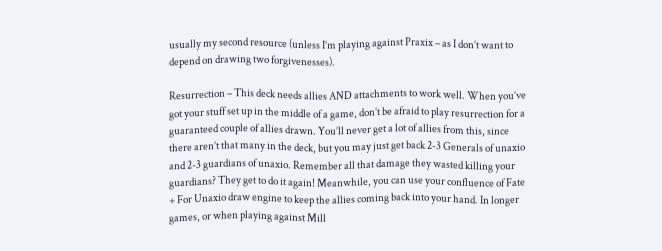usually my second resource (unless I’m playing against Praxix – as I don’t want to depend on drawing two forgivenesses).

Resurrection – This deck needs allies AND attachments to work well. When you’ve got your stuff set up in the middle of a game, don’t be afraid to play resurrection for a guaranteed couple of allies drawn. You’ll never get a lot of allies from this, since there aren’t that many in the deck, but you may just get back 2-3 Generals of unaxio and 2-3 guardians of unaxio. Remember all that damage they wasted killing your guardians? They get to do it again! Meanwhile, you can use your confluence of Fate + For Unaxio draw engine to keep the allies coming back into your hand. In longer games, or when playing against Mill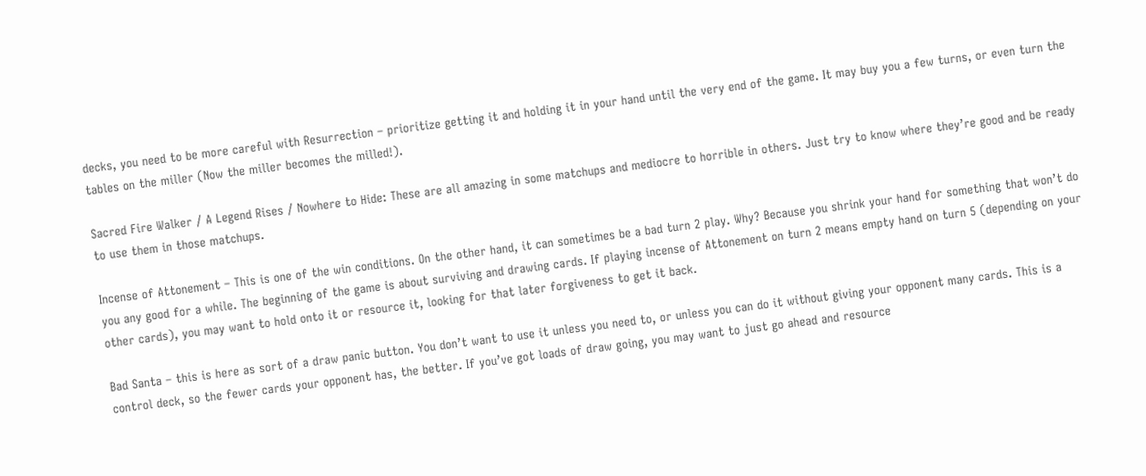decks, you need to be more careful with Resurrection – prioritize getting it and holding it in your hand until the very end of the game. It may buy you a few turns, or even turn the tables on the miller (Now the miller becomes the milled!).

Sacred Fire Walker / A Legend Rises / Nowhere to Hide: These are all amazing in some matchups and mediocre to horrible in others. Just try to know where they’re good and be ready to use them in those matchups.

Incense of Attonement – This is one of the win conditions. On the other hand, it can sometimes be a bad turn 2 play. Why? Because you shrink your hand for something that won’t do you any good for a while. The beginning of the game is about surviving and drawing cards. If playing incense of Attonement on turn 2 means empty hand on turn 5 (depending on your other cards), you may want to hold onto it or resource it, looking for that later forgiveness to get it back.

Bad Santa – this is here as sort of a draw panic button. You don’t want to use it unless you need to, or unless you can do it without giving your opponent many cards. This is a control deck, so the fewer cards your opponent has, the better. If you’ve got loads of draw going, you may want to just go ahead and resource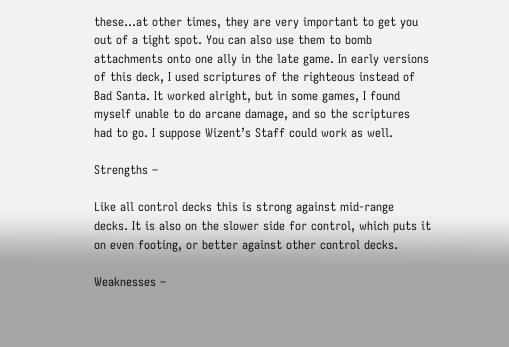these…at other times, they are very important to get you out of a tight spot. You can also use them to bomb attachments onto one ally in the late game. In early versions of this deck, I used scriptures of the righteous instead of Bad Santa. It worked alright, but in some games, I found myself unable to do arcane damage, and so the scriptures had to go. I suppose Wizent’s Staff could work as well.

Strengths –

Like all control decks this is strong against mid-range decks. It is also on the slower side for control, which puts it on even footing, or better against other control decks.

Weaknesses –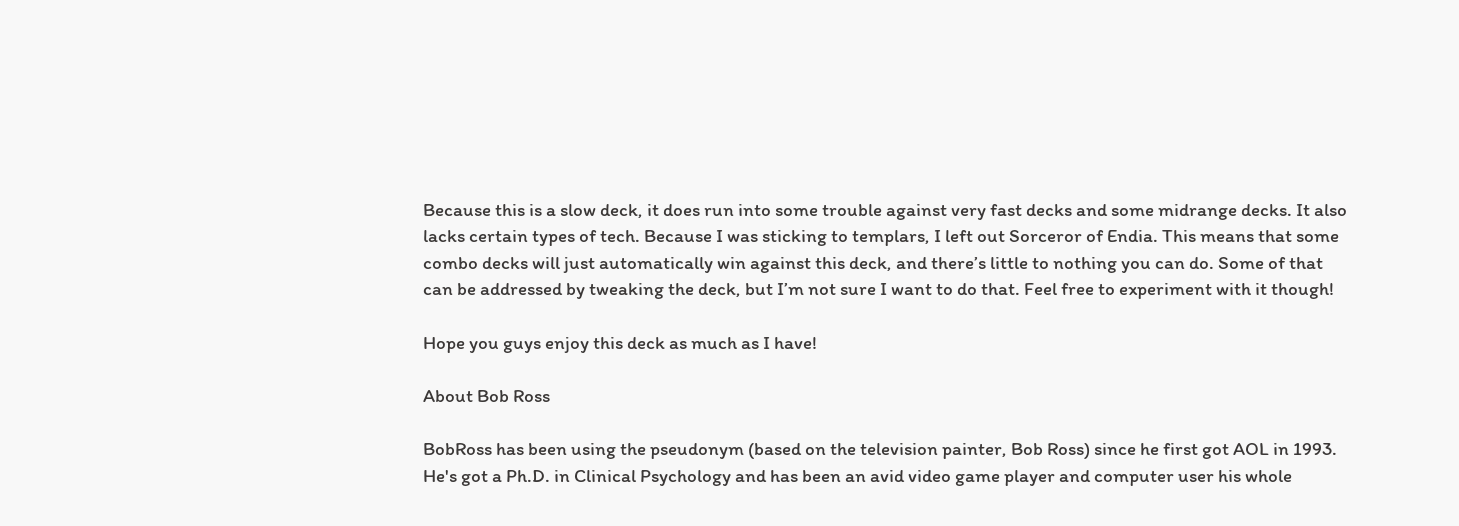Because this is a slow deck, it does run into some trouble against very fast decks and some midrange decks. It also lacks certain types of tech. Because I was sticking to templars, I left out Sorceror of Endia. This means that some combo decks will just automatically win against this deck, and there’s little to nothing you can do. Some of that can be addressed by tweaking the deck, but I’m not sure I want to do that. Feel free to experiment with it though!

Hope you guys enjoy this deck as much as I have!

About Bob Ross

BobRoss has been using the pseudonym (based on the television painter, Bob Ross) since he first got AOL in 1993. He's got a Ph.D. in Clinical Psychology and has been an avid video game player and computer user his whole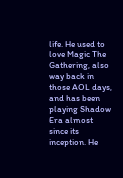life. He used to love Magic The Gathering, also way back in those AOL days, and has been playing Shadow Era almost since its inception. He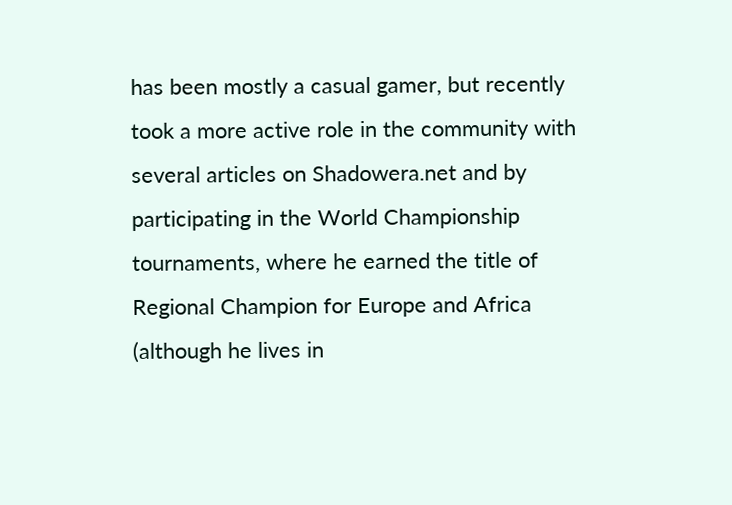has been mostly a casual gamer, but recently took a more active role in the community with several articles on Shadowera.net and by participating in the World Championship tournaments, where he earned the title of Regional Champion for Europe and Africa (although he lives in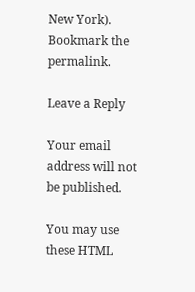New York).
Bookmark the permalink.

Leave a Reply

Your email address will not be published.

You may use these HTML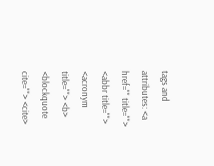tags and attributes: <a href="" title=""> <abbr title=""> <acronym title=""> <b> <blockquote cite=""> <cite>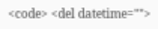<code> <del datetime="">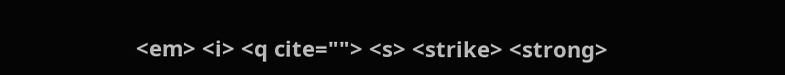<em> <i> <q cite=""> <s> <strike> <strong>